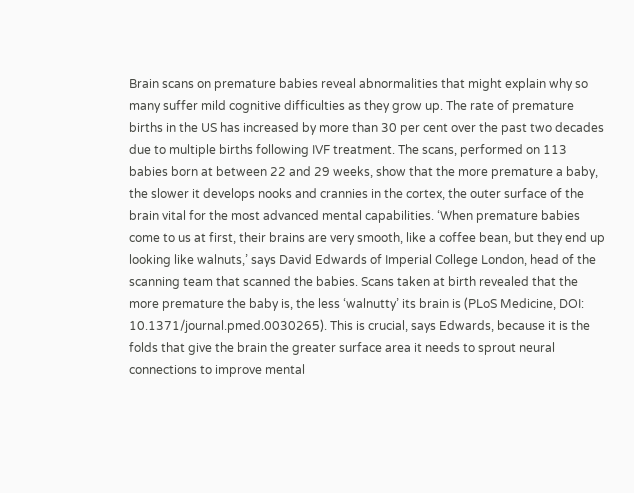Brain scans on premature babies reveal abnormalities that might explain why so many suffer mild cognitive difficulties as they grow up. The rate of premature births in the US has increased by more than 30 per cent over the past two decades due to multiple births following IVF treatment. The scans, performed on 113 babies born at between 22 and 29 weeks, show that the more premature a baby, the slower it develops nooks and crannies in the cortex, the outer surface of the brain vital for the most advanced mental capabilities. ‘When premature babies come to us at first, their brains are very smooth, like a coffee bean, but they end up looking like walnuts,’ says David Edwards of Imperial College London, head of the scanning team that scanned the babies. Scans taken at birth revealed that the more premature the baby is, the less ‘walnutty’ its brain is (PLoS Medicine, DOI: 10.1371/journal.pmed.0030265). This is crucial, says Edwards, because it is the folds that give the brain the greater surface area it needs to sprout neural connections to improve mental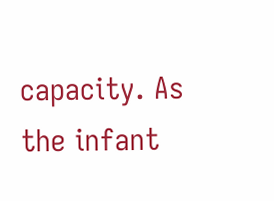capacity. As the infant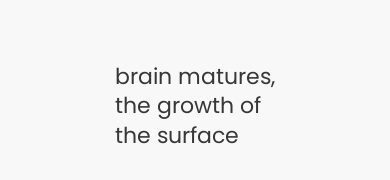brain matures, the growth of the surface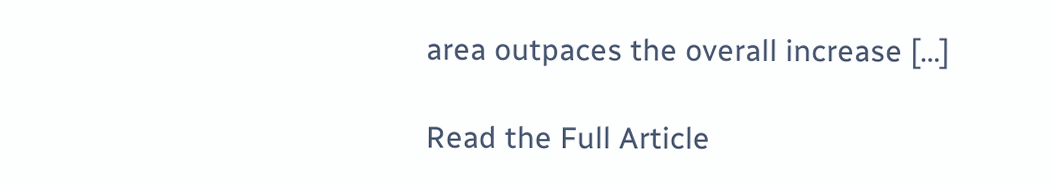area outpaces the overall increase […]

Read the Full Article